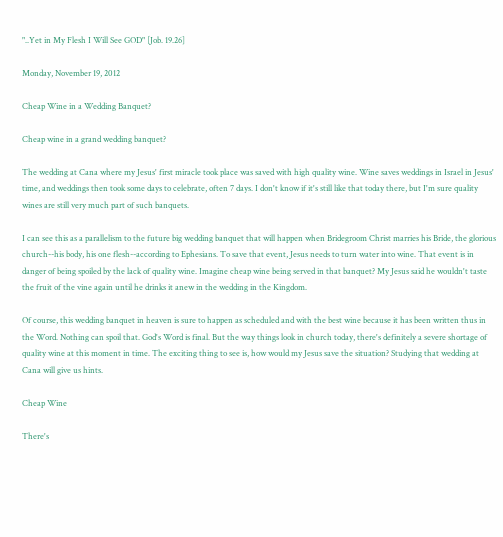"..Yet in My Flesh I Will See GOD" [Job. 19.26]

Monday, November 19, 2012

Cheap Wine in a Wedding Banquet?

Cheap wine in a grand wedding banquet?

The wedding at Cana where my Jesus' first miracle took place was saved with high quality wine. Wine saves weddings in Israel in Jesus' time, and weddings then took some days to celebrate, often 7 days. I don't know if it's still like that today there, but I'm sure quality wines are still very much part of such banquets.

I can see this as a parallelism to the future big wedding banquet that will happen when Bridegroom Christ marries his Bride, the glorious church--his body, his one flesh--according to Ephesians. To save that event, Jesus needs to turn water into wine. That event is in danger of being spoiled by the lack of quality wine. Imagine cheap wine being served in that banquet? My Jesus said he wouldn't taste the fruit of the vine again until he drinks it anew in the wedding in the Kingdom.

Of course, this wedding banquet in heaven is sure to happen as scheduled and with the best wine because it has been written thus in the Word. Nothing can spoil that. God's Word is final. But the way things look in church today, there's definitely a severe shortage of quality wine at this moment in time. The exciting thing to see is, how would my Jesus save the situation? Studying that wedding at Cana will give us hints.

Cheap Wine

There's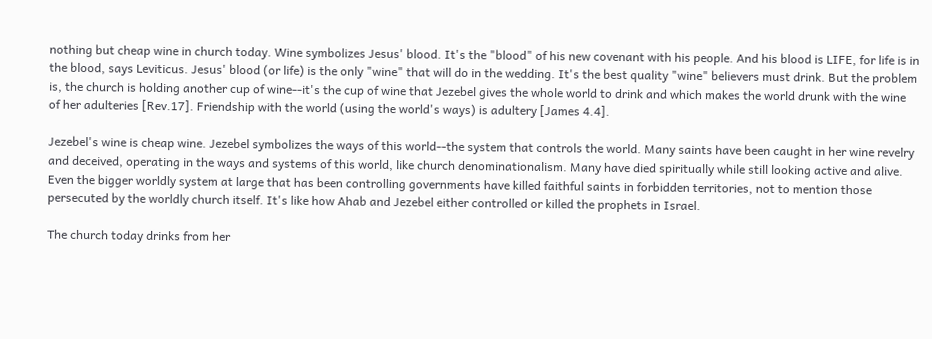nothing but cheap wine in church today. Wine symbolizes Jesus' blood. It's the "blood" of his new covenant with his people. And his blood is LIFE, for life is in the blood, says Leviticus. Jesus' blood (or life) is the only "wine" that will do in the wedding. It's the best quality "wine" believers must drink. But the problem is, the church is holding another cup of wine--it's the cup of wine that Jezebel gives the whole world to drink and which makes the world drunk with the wine of her adulteries [Rev.17]. Friendship with the world (using the world's ways) is adultery [James 4.4].

Jezebel's wine is cheap wine. Jezebel symbolizes the ways of this world--the system that controls the world. Many saints have been caught in her wine revelry and deceived, operating in the ways and systems of this world, like church denominationalism. Many have died spiritually while still looking active and alive. Even the bigger worldly system at large that has been controlling governments have killed faithful saints in forbidden territories, not to mention those persecuted by the worldly church itself. It's like how Ahab and Jezebel either controlled or killed the prophets in Israel.

The church today drinks from her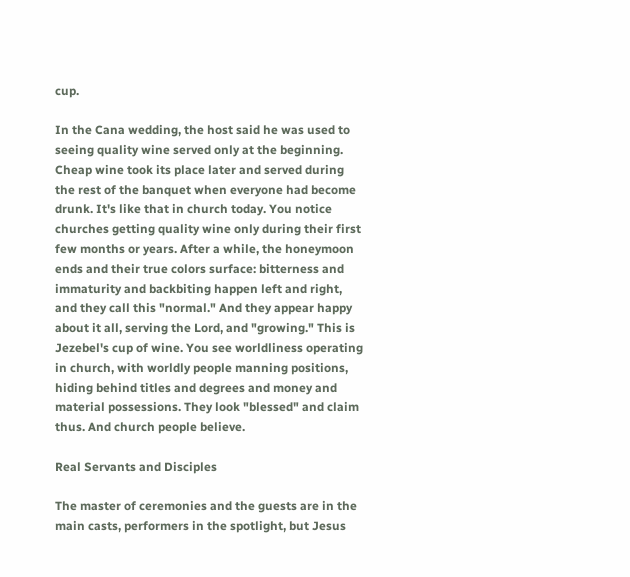cup.

In the Cana wedding, the host said he was used to seeing quality wine served only at the beginning. Cheap wine took its place later and served during the rest of the banquet when everyone had become drunk. It's like that in church today. You notice churches getting quality wine only during their first few months or years. After a while, the honeymoon ends and their true colors surface: bitterness and immaturity and backbiting happen left and right, and they call this "normal." And they appear happy about it all, serving the Lord, and "growing." This is Jezebel's cup of wine. You see worldliness operating in church, with worldly people manning positions, hiding behind titles and degrees and money and material possessions. They look "blessed" and claim thus. And church people believe.

Real Servants and Disciples

The master of ceremonies and the guests are in the main casts, performers in the spotlight, but Jesus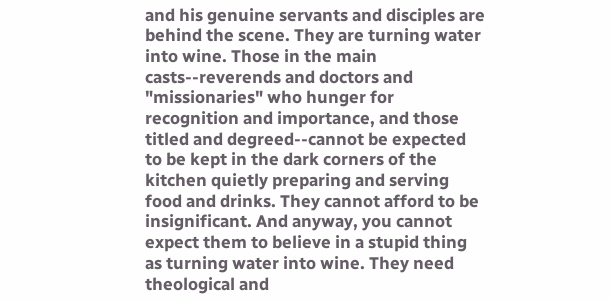and his genuine servants and disciples are behind the scene. They are turning water into wine. Those in the main casts--reverends and doctors and "missionaries" who hunger for recognition and importance, and those titled and degreed--cannot be expected to be kept in the dark corners of the kitchen quietly preparing and serving food and drinks. They cannot afford to be insignificant. And anyway, you cannot expect them to believe in a stupid thing as turning water into wine. They need theological and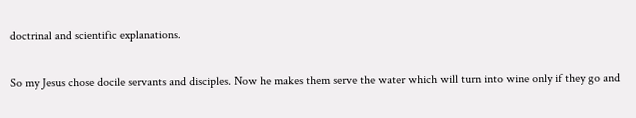doctrinal and scientific explanations.

So my Jesus chose docile servants and disciples. Now he makes them serve the water which will turn into wine only if they go and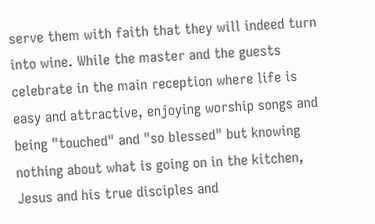serve them with faith that they will indeed turn into wine. While the master and the guests celebrate in the main reception where life is easy and attractive, enjoying worship songs and being "touched" and "so blessed" but knowing nothing about what is going on in the kitchen, Jesus and his true disciples and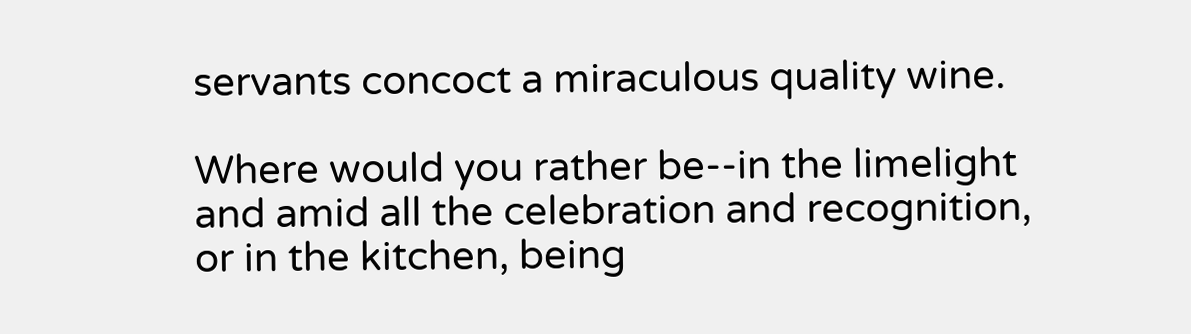servants concoct a miraculous quality wine.

Where would you rather be--in the limelight and amid all the celebration and recognition, or in the kitchen, being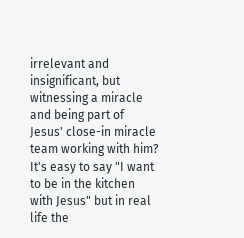irrelevant and insignificant, but witnessing a miracle and being part of Jesus' close-in miracle team working with him? It's easy to say "I want to be in the kitchen with Jesus" but in real life the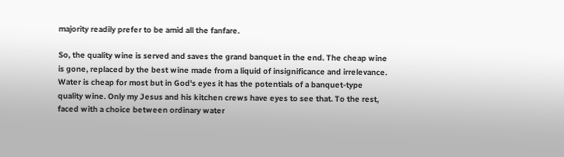majority readily prefer to be amid all the fanfare.

So, the quality wine is served and saves the grand banquet in the end. The cheap wine is gone, replaced by the best wine made from a liquid of insignificance and irrelevance. Water is cheap for most but in God's eyes it has the potentials of a banquet-type quality wine. Only my Jesus and his kitchen crews have eyes to see that. To the rest, faced with a choice between ordinary water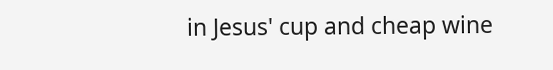in Jesus' cup and cheap wine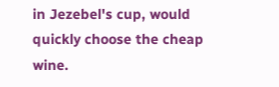in Jezebel's cup, would quickly choose the cheap wine.